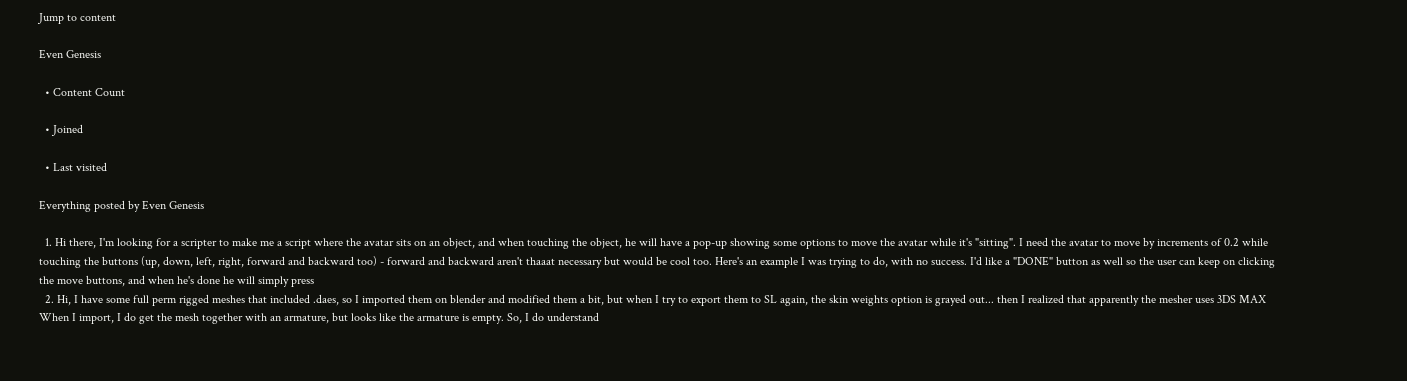Jump to content

Even Genesis

  • Content Count

  • Joined

  • Last visited

Everything posted by Even Genesis

  1. Hi there, I'm looking for a scripter to make me a script where the avatar sits on an object, and when touching the object, he will have a pop-up showing some options to move the avatar while it's "sitting". I need the avatar to move by increments of 0.2 while touching the buttons (up, down, left, right, forward and backward too) - forward and backward aren't thaaat necessary but would be cool too. Here's an example I was trying to do, with no success. I'd like a "DONE" button as well so the user can keep on clicking the move buttons, and when he's done he will simply press
  2. Hi, I have some full perm rigged meshes that included .daes, so I imported them on blender and modified them a bit, but when I try to export them to SL again, the skin weights option is grayed out... then I realized that apparently the mesher uses 3DS MAX When I import, I do get the mesh together with an armature, but looks like the armature is empty. So, I do understand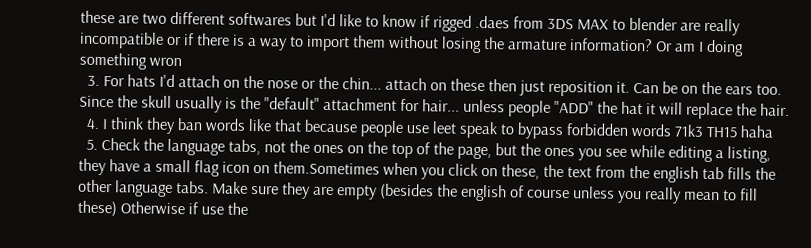these are two different softwares but I'd like to know if rigged .daes from 3DS MAX to blender are really incompatible or if there is a way to import them without losing the armature information? Or am I doing something wron
  3. For hats I'd attach on the nose or the chin... attach on these then just reposition it. Can be on the ears too. Since the skull usually is the "default" attachment for hair... unless people "ADD" the hat it will replace the hair.
  4. I think they ban words like that because people use leet speak to bypass forbidden words 71k3 TH15 haha
  5. Check the language tabs, not the ones on the top of the page, but the ones you see while editing a listing, they have a small flag icon on them.Sometimes when you click on these, the text from the english tab fills the other language tabs. Make sure they are empty (besides the english of course unless you really mean to fill these) Otherwise if use the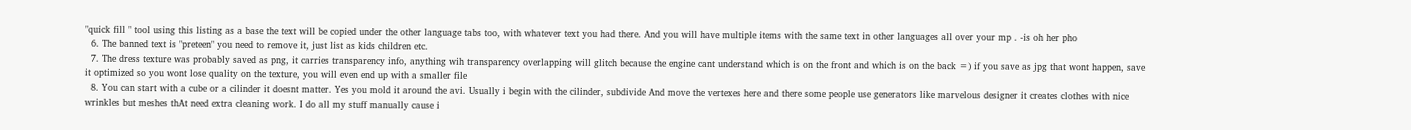"quick fill " tool using this listing as a base the text will be copied under the other language tabs too, with whatever text you had there. And you will have multiple items with the same text in other languages all over your mp . -is oh her pho
  6. The banned text is "preteen" you need to remove it, just list as kids children etc.
  7. The dress texture was probably saved as png, it carries transparency info, anything wih transparency overlapping will glitch because the engine cant understand which is on the front and which is on the back =) if you save as jpg that wont happen, save it optimized so you wont lose quality on the texture, you will even end up with a smaller file
  8. You can start with a cube or a cilinder it doesnt matter. Yes you mold it around the avi. Usually i begin with the cilinder, subdivide And move the vertexes here and there some people use generators like marvelous designer it creates clothes with nice wrinkles but meshes thAt need extra cleaning work. I do all my stuff manually cause i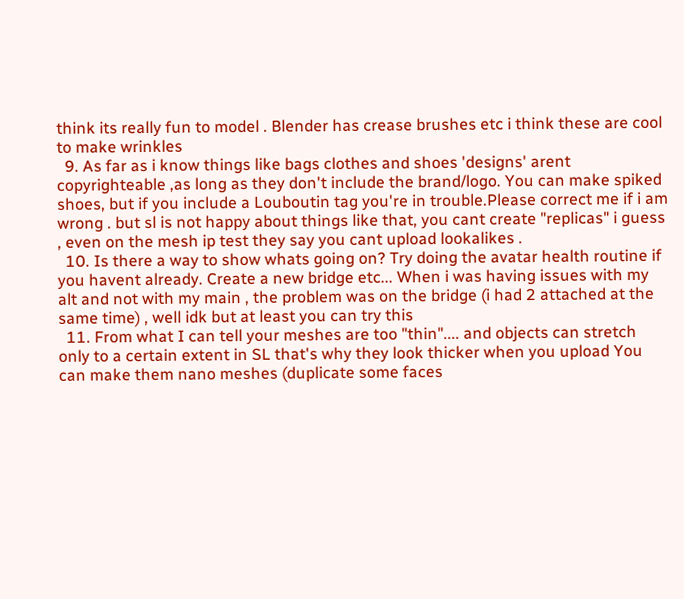think its really fun to model . Blender has crease brushes etc i think these are cool to make wrinkles
  9. As far as i know things like bags clothes and shoes 'designs' arent copyrighteable ,as long as they don't include the brand/logo. You can make spiked shoes, but if you include a Louboutin tag you're in trouble.Please correct me if i am wrong . but sl is not happy about things like that, you cant create "replicas" i guess , even on the mesh ip test they say you cant upload lookalikes .
  10. Is there a way to show whats going on? Try doing the avatar health routine if you havent already. Create a new bridge etc... When i was having issues with my alt and not with my main , the problem was on the bridge (i had 2 attached at the same time) , well idk but at least you can try this
  11. From what I can tell your meshes are too "thin".... and objects can stretch only to a certain extent in SL that's why they look thicker when you upload You can make them nano meshes (duplicate some faces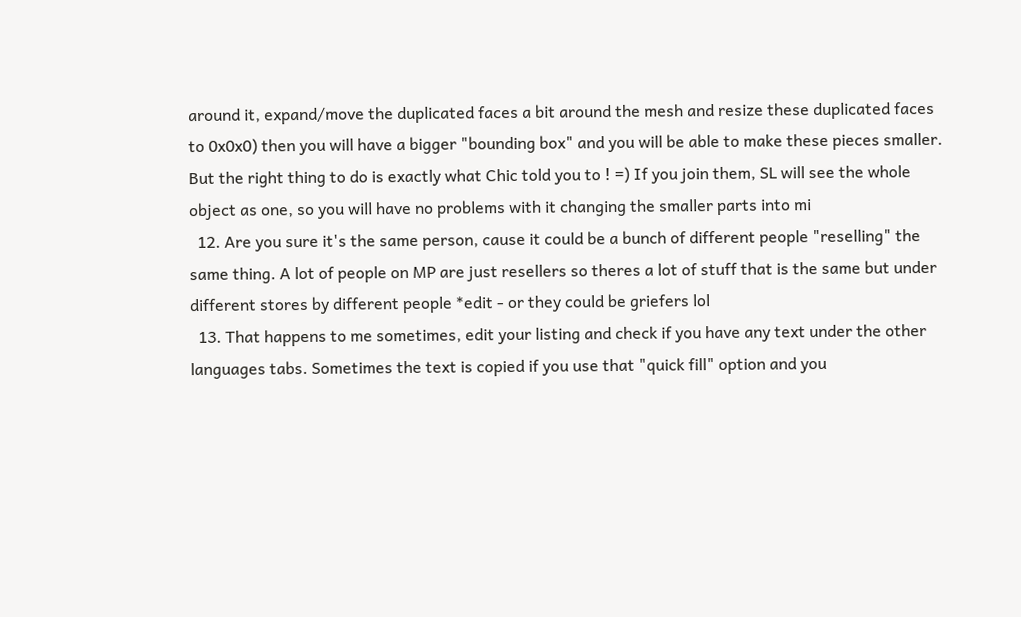around it, expand/move the duplicated faces a bit around the mesh and resize these duplicated faces to 0x0x0) then you will have a bigger "bounding box" and you will be able to make these pieces smaller. But the right thing to do is exactly what Chic told you to ! =) If you join them, SL will see the whole object as one, so you will have no problems with it changing the smaller parts into mi
  12. Are you sure it's the same person, cause it could be a bunch of different people "reselling" the same thing. A lot of people on MP are just resellers so theres a lot of stuff that is the same but under different stores by different people *edit - or they could be griefers lol
  13. That happens to me sometimes, edit your listing and check if you have any text under the other languages tabs. Sometimes the text is copied if you use that "quick fill" option and you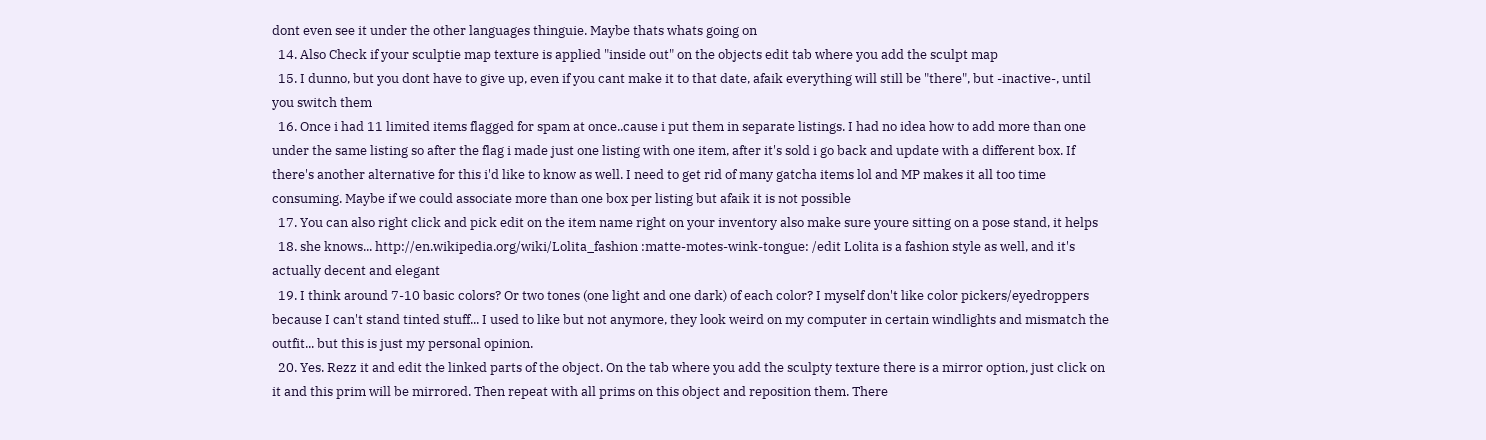dont even see it under the other languages thinguie. Maybe thats whats going on
  14. Also Check if your sculptie map texture is applied "inside out" on the objects edit tab where you add the sculpt map
  15. I dunno, but you dont have to give up, even if you cant make it to that date, afaik everything will still be "there", but -inactive-, until you switch them
  16. Once i had 11 limited items flagged for spam at once..cause i put them in separate listings. I had no idea how to add more than one under the same listing so after the flag i made just one listing with one item, after it's sold i go back and update with a different box. If there's another alternative for this i'd like to know as well. I need to get rid of many gatcha items lol and MP makes it all too time consuming. Maybe if we could associate more than one box per listing but afaik it is not possible
  17. You can also right click and pick edit on the item name right on your inventory also make sure youre sitting on a pose stand, it helps
  18. she knows... http://en.wikipedia.org/wiki/Lolita_fashion :matte-motes-wink-tongue: /edit Lolita is a fashion style as well, and it's actually decent and elegant
  19. I think around 7-10 basic colors? Or two tones (one light and one dark) of each color? I myself don't like color pickers/eyedroppers because I can't stand tinted stuff... I used to like but not anymore, they look weird on my computer in certain windlights and mismatch the outfit... but this is just my personal opinion.
  20. Yes. Rezz it and edit the linked parts of the object. On the tab where you add the sculpty texture there is a mirror option, just click on it and this prim will be mirrored. Then repeat with all prims on this object and reposition them. There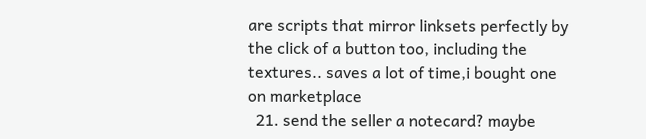are scripts that mirror linksets perfectly by the click of a button too, including the textures.. saves a lot of time,i bought one on marketplace
  21. send the seller a notecard? maybe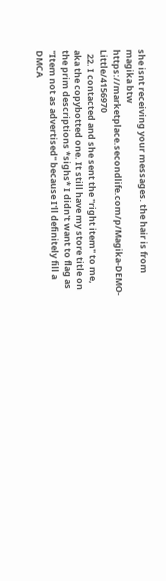she isnt receiving your messages. the hair is from magika btw https://marketplace.secondlife.com/p/Magika-DEMO-Little/4156970
  22. I contacted and she sent the "right item" to me, aka the copybotted one. It still have my store title on the prim descriptions *sighs* I didn't want to flag as "Item not as advertised" because I'll definitely fill a DMCA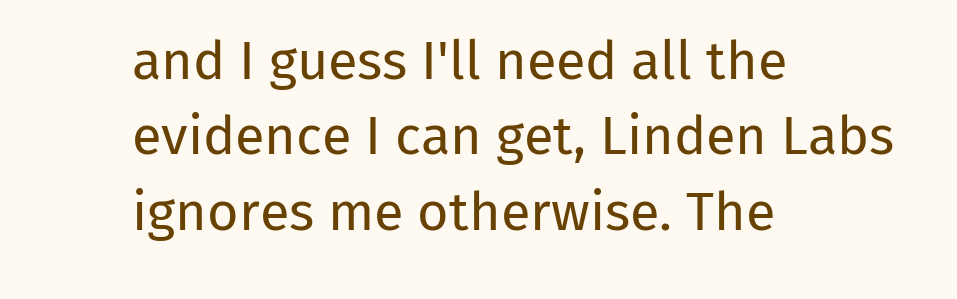and I guess I'll need all the evidence I can get, Linden Labs ignores me otherwise. The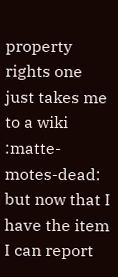property rights one just takes me to a wiki :matte-motes-dead: but now that I have the item I can report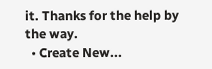it. Thanks for the help by the way.
  • Create New...